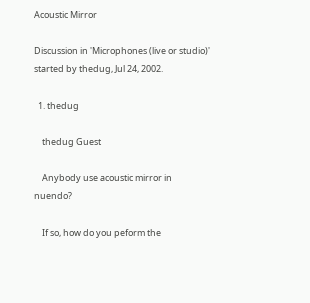Acoustic Mirror

Discussion in 'Microphones (live or studio)' started by thedug, Jul 24, 2002.

  1. thedug

    thedug Guest

    Anybody use acoustic mirror in nuendo?

    If so, how do you peform the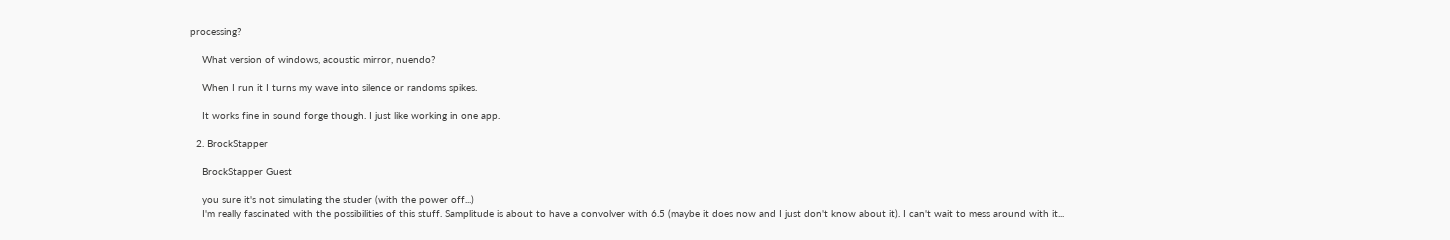processing?

    What version of windows, acoustic mirror, nuendo?

    When I run it I turns my wave into silence or randoms spikes.

    It works fine in sound forge though. I just like working in one app.

  2. BrockStapper

    BrockStapper Guest

    you sure it's not simulating the studer (with the power off...)
    I'm really fascinated with the possibilities of this stuff. Samplitude is about to have a convolver with 6.5 (maybe it does now and I just don't know about it). I can't wait to mess around with it...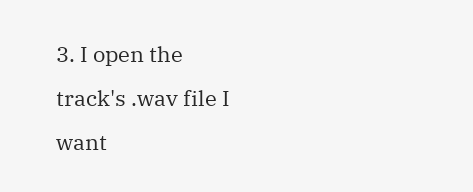3. I open the track's .wav file I want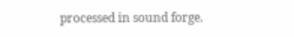processed in sound forge.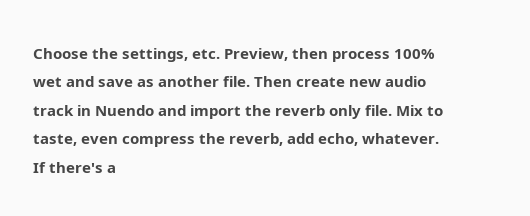Choose the settings, etc. Preview, then process 100% wet and save as another file. Then create new audio track in Nuendo and import the reverb only file. Mix to taste, even compress the reverb, add echo, whatever. If there's a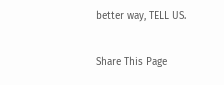better way, TELL US.

Share This Page